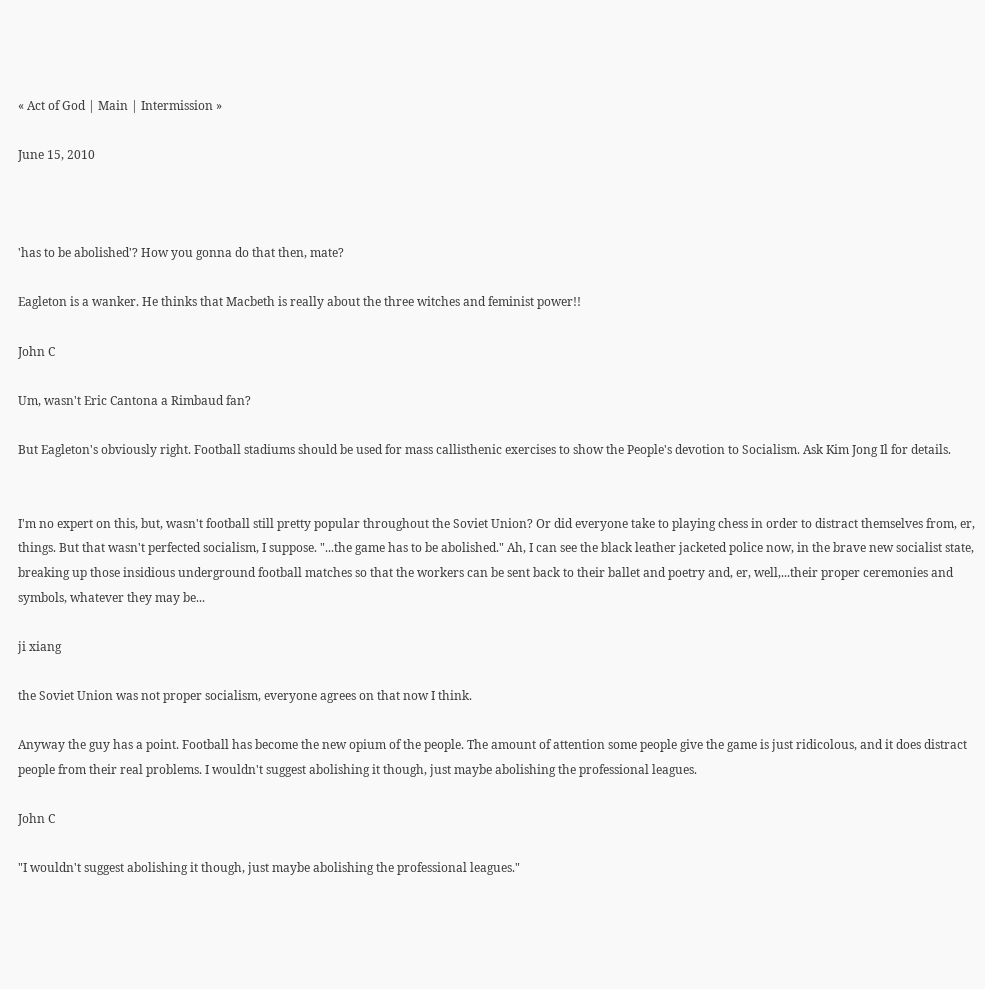« Act of God | Main | Intermission »

June 15, 2010



'has to be abolished'? How you gonna do that then, mate?

Eagleton is a wanker. He thinks that Macbeth is really about the three witches and feminist power!!

John C

Um, wasn't Eric Cantona a Rimbaud fan?

But Eagleton's obviously right. Football stadiums should be used for mass callisthenic exercises to show the People's devotion to Socialism. Ask Kim Jong Il for details.


I'm no expert on this, but, wasn't football still pretty popular throughout the Soviet Union? Or did everyone take to playing chess in order to distract themselves from, er, things. But that wasn't perfected socialism, I suppose. "...the game has to be abolished." Ah, I can see the black leather jacketed police now, in the brave new socialist state, breaking up those insidious underground football matches so that the workers can be sent back to their ballet and poetry and, er, well,...their proper ceremonies and symbols, whatever they may be...

ji xiang

the Soviet Union was not proper socialism, everyone agrees on that now I think.

Anyway the guy has a point. Football has become the new opium of the people. The amount of attention some people give the game is just ridicolous, and it does distract people from their real problems. I wouldn't suggest abolishing it though, just maybe abolishing the professional leagues.

John C

"I wouldn't suggest abolishing it though, just maybe abolishing the professional leagues."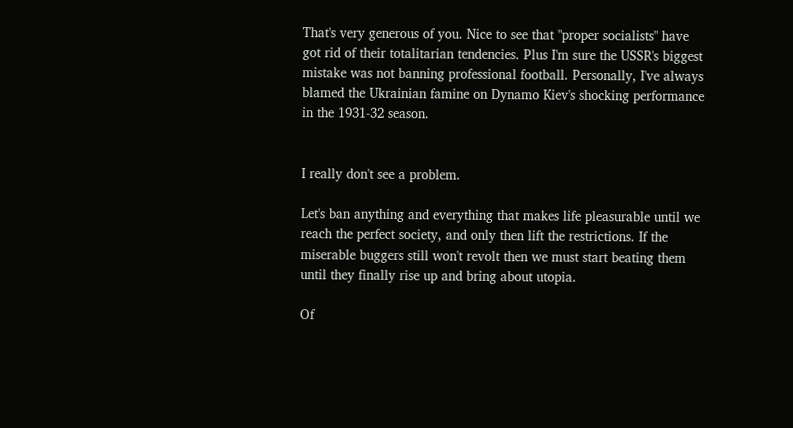That's very generous of you. Nice to see that "proper socialists" have got rid of their totalitarian tendencies. Plus I'm sure the USSR's biggest mistake was not banning professional football. Personally, I've always blamed the Ukrainian famine on Dynamo Kiev's shocking performance in the 1931-32 season.


I really don't see a problem.

Let's ban anything and everything that makes life pleasurable until we reach the perfect society, and only then lift the restrictions. If the miserable buggers still won't revolt then we must start beating them until they finally rise up and bring about utopia.

Of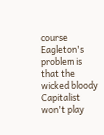course Eagleton's problem is that the wicked bloody Capitalist won't play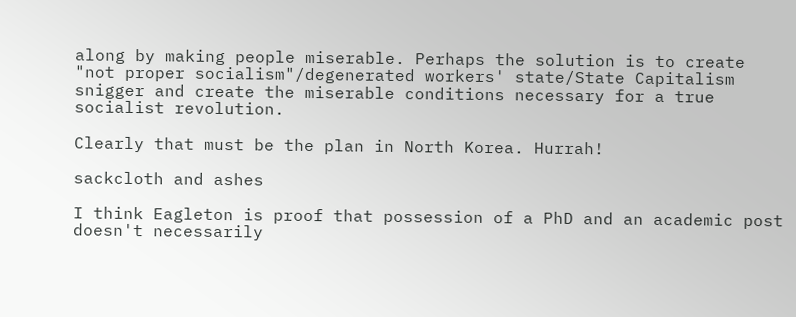along by making people miserable. Perhaps the solution is to create "not proper socialism"/degenerated workers' state/State Capitalism snigger and create the miserable conditions necessary for a true socialist revolution.

Clearly that must be the plan in North Korea. Hurrah!

sackcloth and ashes

I think Eagleton is proof that possession of a PhD and an academic post doesn't necessarily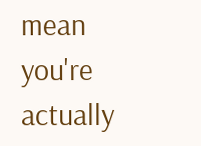mean you're actually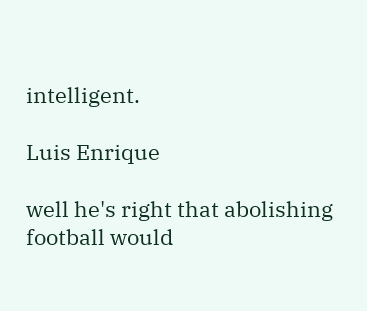intelligent.

Luis Enrique

well he's right that abolishing football would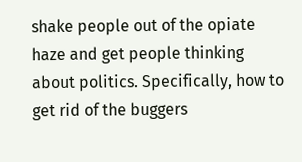shake people out of the opiate haze and get people thinking about politics. Specifically, how to get rid of the buggers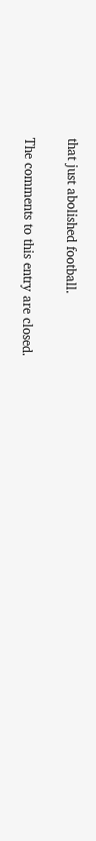that just abolished football.

The comments to this entry are closed.